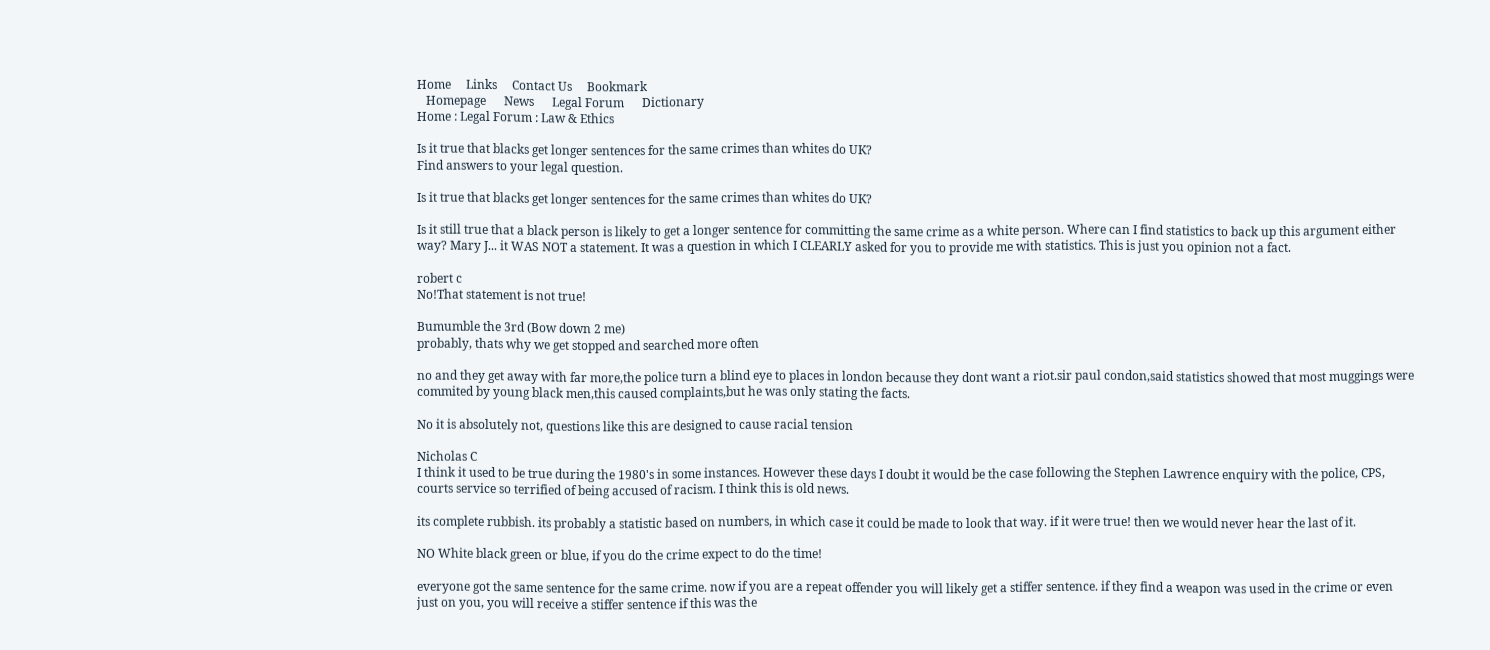Home     Links     Contact Us     Bookmark
   Homepage      News      Legal Forum      Dictionary
Home : Legal Forum : Law & Ethics

Is it true that blacks get longer sentences for the same crimes than whites do UK?
Find answers to your legal question.

Is it true that blacks get longer sentences for the same crimes than whites do UK?

Is it still true that a black person is likely to get a longer sentence for committing the same crime as a white person. Where can I find statistics to back up this argument either way? Mary J... it WAS NOT a statement. It was a question in which I CLEARLY asked for you to provide me with statistics. This is just you opinion not a fact.

robert c
No!That statement is not true!

Bumumble the 3rd (Bow down 2 me)
probably, thats why we get stopped and searched more often

no and they get away with far more,the police turn a blind eye to places in london because they dont want a riot.sir paul condon,said statistics showed that most muggings were commited by young black men,this caused complaints,but he was only stating the facts.

No it is absolutely not, questions like this are designed to cause racial tension

Nicholas C
I think it used to be true during the 1980's in some instances. However these days I doubt it would be the case following the Stephen Lawrence enquiry with the police, CPS, courts service so terrified of being accused of racism. I think this is old news.

its complete rubbish. its probably a statistic based on numbers, in which case it could be made to look that way. if it were true! then we would never hear the last of it.

NO White black green or blue, if you do the crime expect to do the time!

everyone got the same sentence for the same crime. now if you are a repeat offender you will likely get a stiffer sentence. if they find a weapon was used in the crime or even just on you, you will receive a stiffer sentence if this was the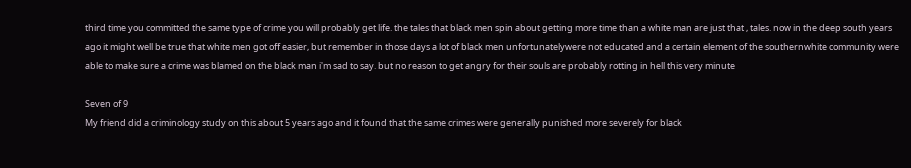third time you committed the same type of crime you will probably get life. the tales that black men spin about getting more time than a white man are just that , tales. now in the deep south years ago it might well be true that white men got off easier, but remember in those days a lot of black men unfortunatelywere not educated and a certain element of the southernwhite community were able to make sure a crime was blamed on the black man i'm sad to say. but no reason to get angry for their souls are probably rotting in hell this very minute

Seven of 9
My friend did a criminology study on this about 5 years ago and it found that the same crimes were generally punished more severely for black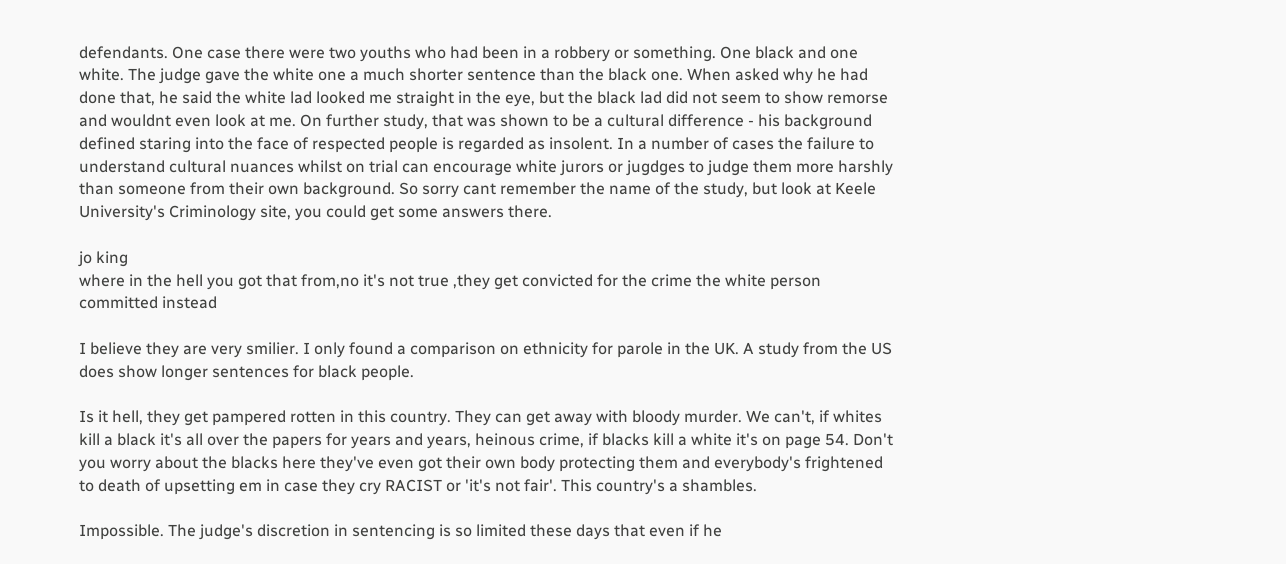defendants. One case there were two youths who had been in a robbery or something. One black and one white. The judge gave the white one a much shorter sentence than the black one. When asked why he had done that, he said the white lad looked me straight in the eye, but the black lad did not seem to show remorse and wouldnt even look at me. On further study, that was shown to be a cultural difference - his background defined staring into the face of respected people is regarded as insolent. In a number of cases the failure to understand cultural nuances whilst on trial can encourage white jurors or jugdges to judge them more harshly than someone from their own background. So sorry cant remember the name of the study, but look at Keele University's Criminology site, you could get some answers there.

jo king
where in the hell you got that from,no it's not true ,they get convicted for the crime the white person committed instead

I believe they are very smilier. I only found a comparison on ethnicity for parole in the UK. A study from the US does show longer sentences for black people.

Is it hell, they get pampered rotten in this country. They can get away with bloody murder. We can't, if whites kill a black it's all over the papers for years and years, heinous crime, if blacks kill a white it's on page 54. Don't you worry about the blacks here they've even got their own body protecting them and everybody's frightened to death of upsetting em in case they cry RACIST or 'it's not fair'. This country's a shambles.

Impossible. The judge's discretion in sentencing is so limited these days that even if he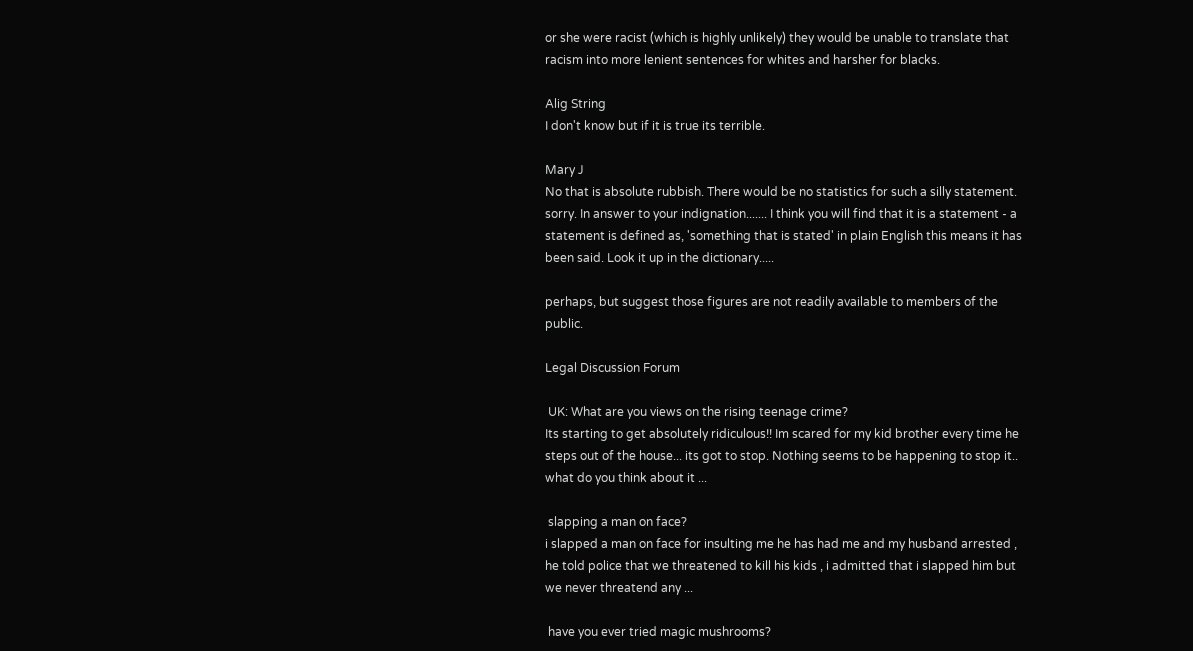or she were racist (which is highly unlikely) they would be unable to translate that racism into more lenient sentences for whites and harsher for blacks.

Alig String
I don't know but if it is true its terrible.

Mary J
No that is absolute rubbish. There would be no statistics for such a silly statement. sorry. In answer to your indignation....... I think you will find that it is a statement - a statement is defined as, 'something that is stated' in plain English this means it has been said. Look it up in the dictionary.....

perhaps, but suggest those figures are not readily available to members of the public.

Legal Discussion Forum

 UK: What are you views on the rising teenage crime?
Its starting to get absolutely ridiculous!! Im scared for my kid brother every time he steps out of the house... its got to stop. Nothing seems to be happening to stop it.. what do you think about it ...

 slapping a man on face?
i slapped a man on face for insulting me he has had me and my husband arrested , he told police that we threatened to kill his kids , i admitted that i slapped him but we never threatend any ...

 have you ever tried magic mushrooms?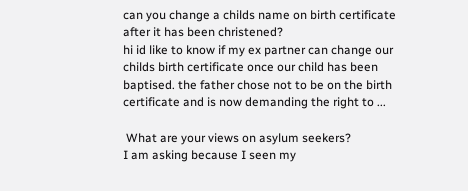can you change a childs name on birth certificate after it has been christened?
hi id like to know if my ex partner can change our childs birth certificate once our child has been baptised. the father chose not to be on the birth certificate and is now demanding the right to ...

 What are your views on asylum seekers?
I am asking because I seen my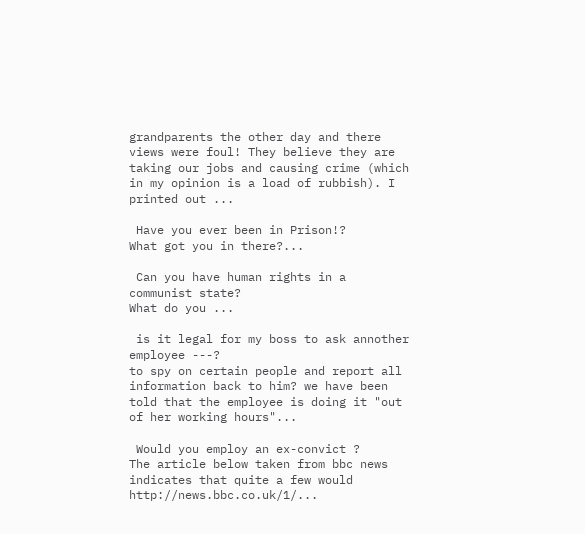grandparents the other day and there views were foul! They believe they are taking our jobs and causing crime (which in my opinion is a load of rubbish). I printed out ...

 Have you ever been in Prison!?
What got you in there?...

 Can you have human rights in a communist state?
What do you ...

 is it legal for my boss to ask annother employee ---?
to spy on certain people and report all information back to him? we have been told that the employee is doing it "out of her working hours"...

 Would you employ an ex-convict ?
The article below taken from bbc news indicates that quite a few would http://news.bbc.co.uk/1/...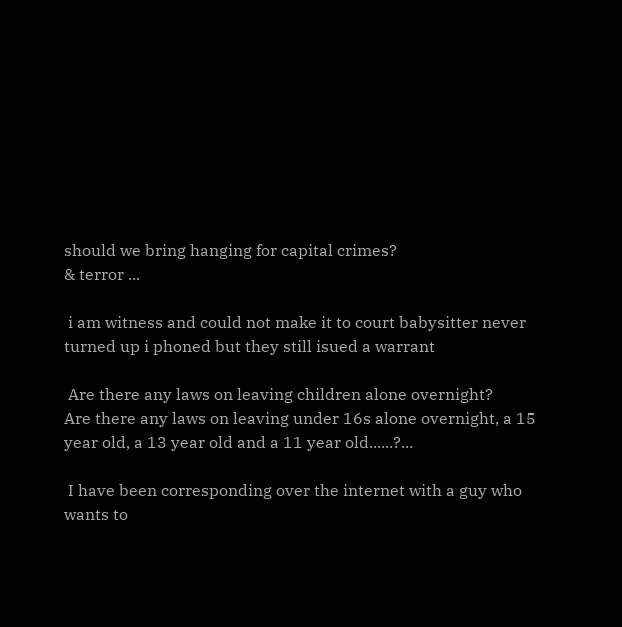should we bring hanging for capital crimes?
& terror ...

 i am witness and could not make it to court babysitter never turned up i phoned but they still isued a warrant

 Are there any laws on leaving children alone overnight?
Are there any laws on leaving under 16s alone overnight, a 15 year old, a 13 year old and a 11 year old......?...

 I have been corresponding over the internet with a guy who wants to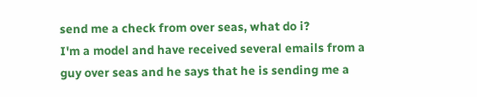send me a check from over seas, what do i?
I'm a model and have received several emails from a guy over seas and he says that he is sending me a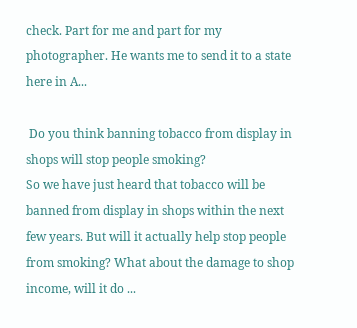check. Part for me and part for my photographer. He wants me to send it to a state here in A...

 Do you think banning tobacco from display in shops will stop people smoking?
So we have just heard that tobacco will be banned from display in shops within the next few years. But will it actually help stop people from smoking? What about the damage to shop income, will it do ...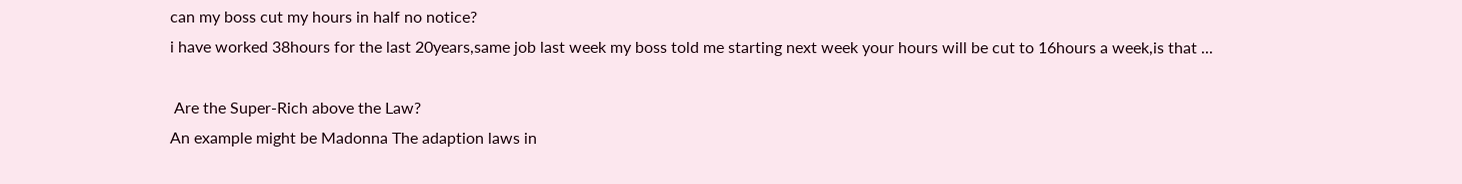can my boss cut my hours in half no notice?
i have worked 38hours for the last 20years,same job last week my boss told me starting next week your hours will be cut to 16hours a week,is that ...

 Are the Super-Rich above the Law?
An example might be Madonna The adaption laws in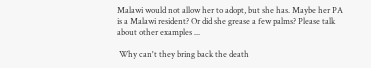Malawi would not allow her to adopt, but she has. Maybe her PA is a Malawi resident? Or did she grease a few palms? Please talk about other examples ...

 Why can't they bring back the death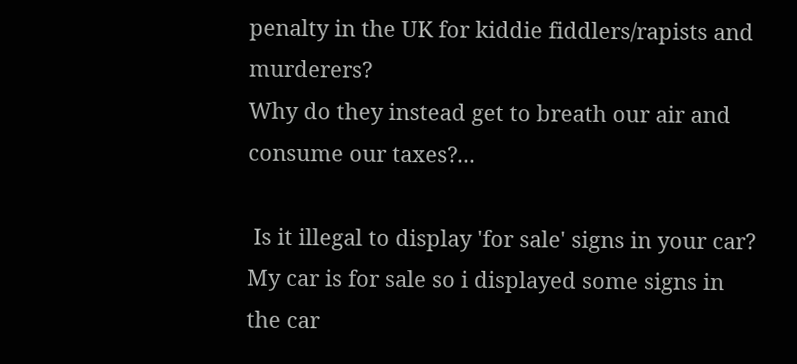penalty in the UK for kiddie fiddlers/rapists and murderers?
Why do they instead get to breath our air and consume our taxes?...

 Is it illegal to display 'for sale' signs in your car?
My car is for sale so i displayed some signs in the car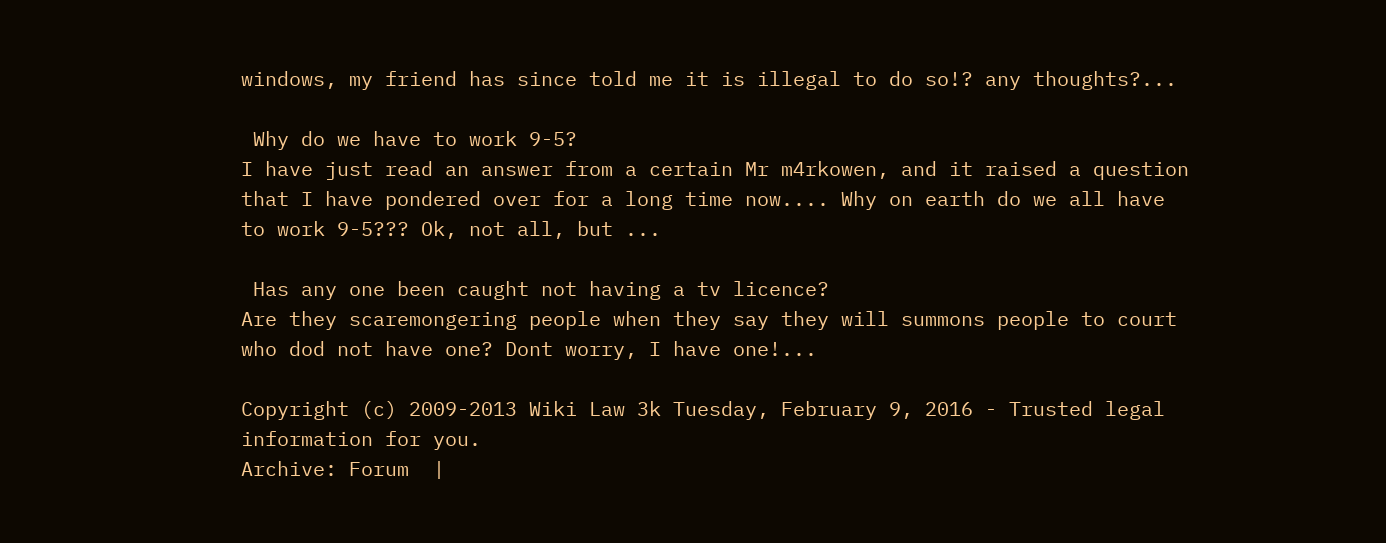windows, my friend has since told me it is illegal to do so!? any thoughts?...

 Why do we have to work 9-5?
I have just read an answer from a certain Mr m4rkowen, and it raised a question that I have pondered over for a long time now.... Why on earth do we all have to work 9-5??? Ok, not all, but ...

 Has any one been caught not having a tv licence?
Are they scaremongering people when they say they will summons people to court who dod not have one? Dont worry, I have one!...

Copyright (c) 2009-2013 Wiki Law 3k Tuesday, February 9, 2016 - Trusted legal information for you.
Archive: Forum  |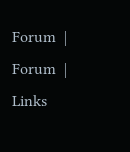Forum  |  Forum  |  Links